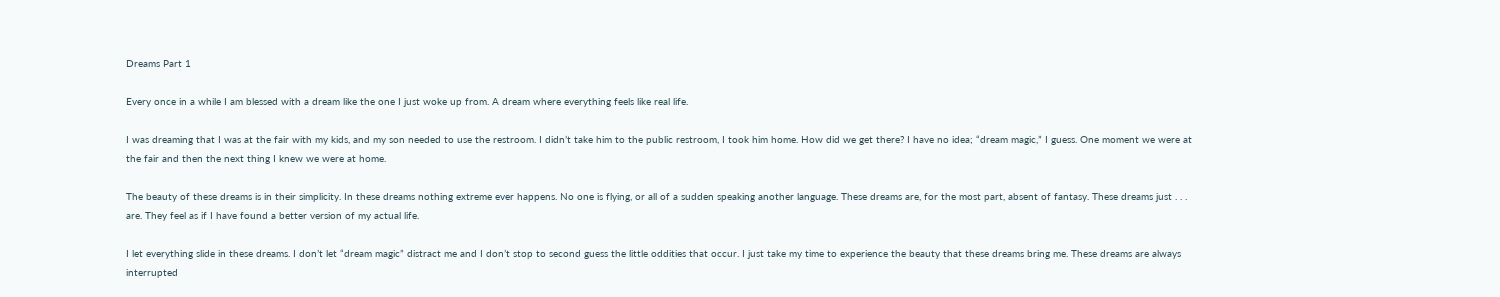Dreams Part 1

Every once in a while I am blessed with a dream like the one I just woke up from. A dream where everything feels like real life.

I was dreaming that I was at the fair with my kids, and my son needed to use the restroom. I didn’t take him to the public restroom, I took him home. How did we get there? I have no idea; “dream magic,” I guess. One moment we were at the fair and then the next thing I knew we were at home.

The beauty of these dreams is in their simplicity. In these dreams nothing extreme ever happens. No one is flying, or all of a sudden speaking another language. These dreams are, for the most part, absent of fantasy. These dreams just . . . are. They feel as if I have found a better version of my actual life.

I let everything slide in these dreams. I don’t let “dream magic” distract me and I don’t stop to second guess the little oddities that occur. I just take my time to experience the beauty that these dreams bring me. These dreams are always interrupted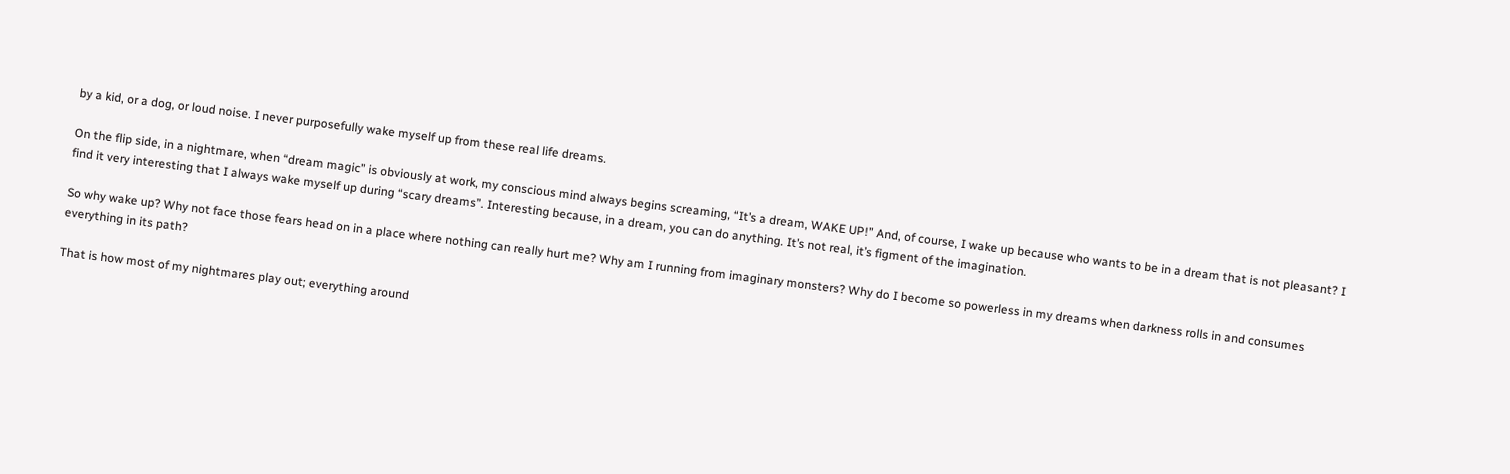by a kid, or a dog, or loud noise. I never purposefully wake myself up from these real life dreams.

On the flip side, in a nightmare, when “dream magic” is obviously at work, my conscious mind always begins screaming, “It’s a dream, WAKE UP!” And, of course, I wake up because who wants to be in a dream that is not pleasant? I find it very interesting that I always wake myself up during “scary dreams”. Interesting because, in a dream, you can do anything. It’s not real, it’s figment of the imagination.

So why wake up? Why not face those fears head on in a place where nothing can really hurt me? Why am I running from imaginary monsters? Why do I become so powerless in my dreams when darkness rolls in and consumes everything in its path?

That is how most of my nightmares play out; everything around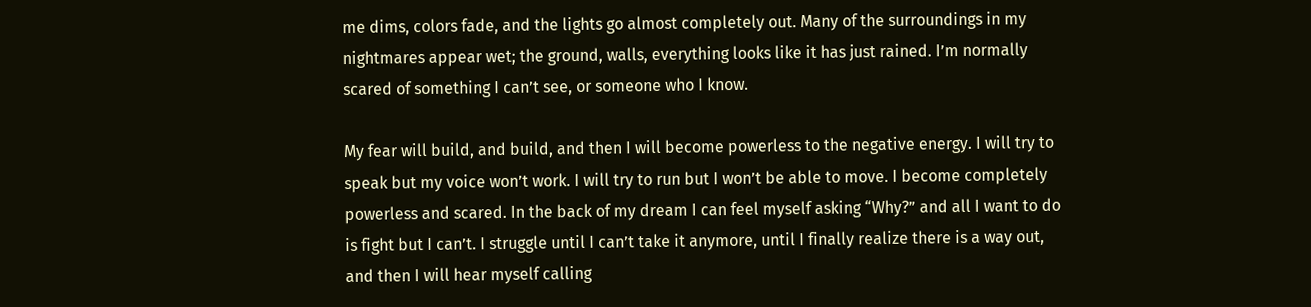me dims, colors fade, and the lights go almost completely out. Many of the surroundings in my nightmares appear wet; the ground, walls, everything looks like it has just rained. I’m normally scared of something I can’t see, or someone who I know.

My fear will build, and build, and then I will become powerless to the negative energy. I will try to speak but my voice won’t work. I will try to run but I won’t be able to move. I become completely powerless and scared. In the back of my dream I can feel myself asking “Why?” and all I want to do is fight but I can’t. I struggle until I can’t take it anymore, until I finally realize there is a way out, and then I will hear myself calling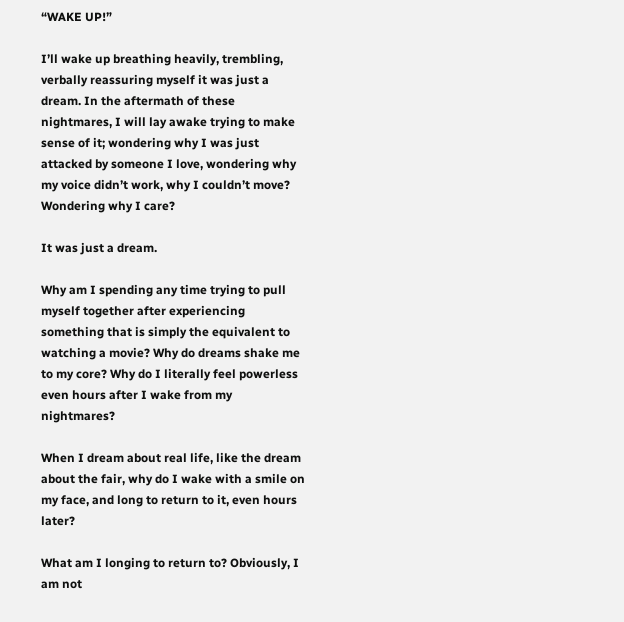“WAKE UP!”

I’ll wake up breathing heavily, trembling, verbally reassuring myself it was just a dream. In the aftermath of these nightmares, I will lay awake trying to make sense of it; wondering why I was just attacked by someone I love, wondering why my voice didn’t work, why I couldn’t move? Wondering why I care?

It was just a dream.

Why am I spending any time trying to pull myself together after experiencing something that is simply the equivalent to watching a movie? Why do dreams shake me to my core? Why do I literally feel powerless even hours after I wake from my nightmares?

When I dream about real life, like the dream about the fair, why do I wake with a smile on my face, and long to return to it, even hours later?

What am I longing to return to? Obviously, I am not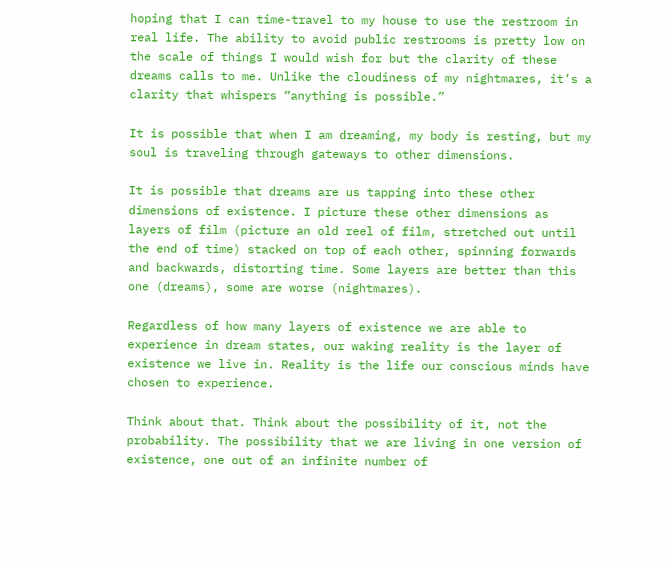hoping that I can time-travel to my house to use the restroom in real life. The ability to avoid public restrooms is pretty low on the scale of things I would wish for but the clarity of these dreams calls to me. Unlike the cloudiness of my nightmares, it’s a clarity that whispers “anything is possible.”

It is possible that when I am dreaming, my body is resting, but my soul is traveling through gateways to other dimensions.

It is possible that dreams are us tapping into these other dimensions of existence. I picture these other dimensions as layers of film (picture an old reel of film, stretched out until the end of time) stacked on top of each other, spinning forwards and backwards, distorting time. Some layers are better than this one (dreams), some are worse (nightmares).

Regardless of how many layers of existence we are able to experience in dream states, our waking reality is the layer of existence we live in. Reality is the life our conscious minds have chosen to experience.

Think about that. Think about the possibility of it, not the probability. The possibility that we are living in one version of existence, one out of an infinite number of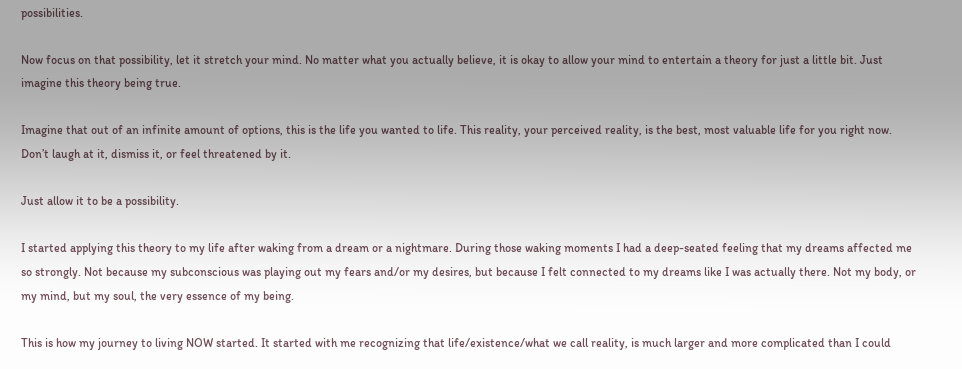possibilities.

Now focus on that possibility, let it stretch your mind. No matter what you actually believe, it is okay to allow your mind to entertain a theory for just a little bit. Just imagine this theory being true.

Imagine that out of an infinite amount of options, this is the life you wanted to life. This reality, your perceived reality, is the best, most valuable life for you right now. Don’t laugh at it, dismiss it, or feel threatened by it.

Just allow it to be a possibility.

I started applying this theory to my life after waking from a dream or a nightmare. During those waking moments I had a deep-seated feeling that my dreams affected me so strongly. Not because my subconscious was playing out my fears and/or my desires, but because I felt connected to my dreams like I was actually there. Not my body, or my mind, but my soul, the very essence of my being.

This is how my journey to living NOW started. It started with me recognizing that life/existence/what we call reality, is much larger and more complicated than I could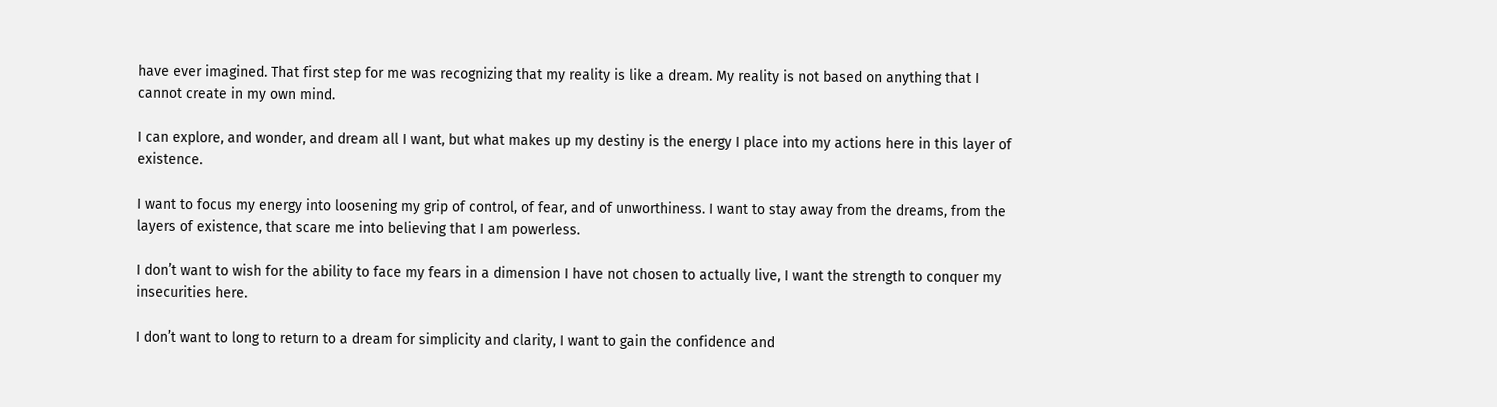have ever imagined. That first step for me was recognizing that my reality is like a dream. My reality is not based on anything that I cannot create in my own mind.

I can explore, and wonder, and dream all I want, but what makes up my destiny is the energy I place into my actions here in this layer of existence.

I want to focus my energy into loosening my grip of control, of fear, and of unworthiness. I want to stay away from the dreams, from the layers of existence, that scare me into believing that I am powerless.

I don’t want to wish for the ability to face my fears in a dimension I have not chosen to actually live, I want the strength to conquer my insecurities here.

I don’t want to long to return to a dream for simplicity and clarity, I want to gain the confidence and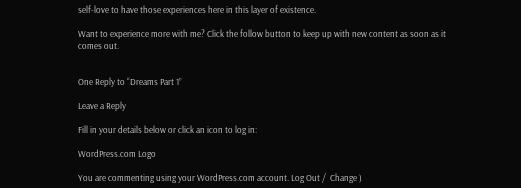self-love to have those experiences here in this layer of existence.

Want to experience more with me? Click the follow button to keep up with new content as soon as it comes out.


One Reply to “Dreams Part 1”

Leave a Reply

Fill in your details below or click an icon to log in:

WordPress.com Logo

You are commenting using your WordPress.com account. Log Out /  Change )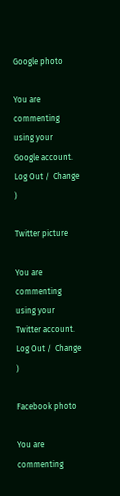Google photo

You are commenting using your Google account. Log Out /  Change )

Twitter picture

You are commenting using your Twitter account. Log Out /  Change )

Facebook photo

You are commenting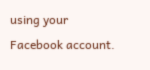using your Facebook account.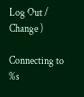Log Out /  Change )

Connecting to %s